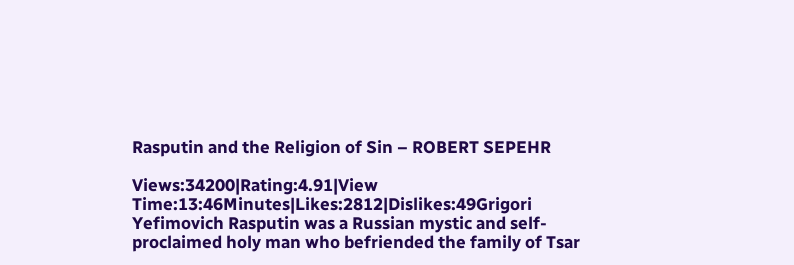Rasputin and the Religion of Sin – ROBERT SEPEHR

Views:34200|Rating:4.91|View Time:13:46Minutes|Likes:2812|Dislikes:49Grigori Yefimovich Rasputin was a Russian mystic and self-proclaimed holy man who befriended the family of Tsar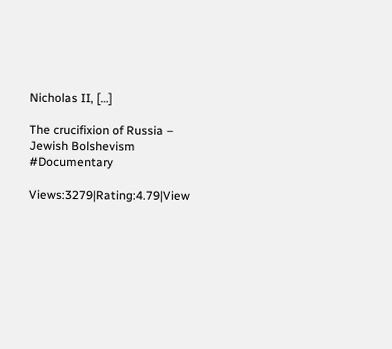Nicholas II, […]

The crucifixion of Russia – Jewish Bolshevism #Documentary

Views:3279|Rating:4.79|View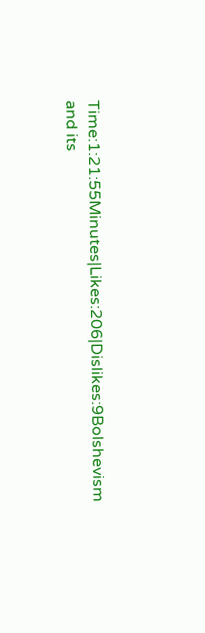Time:1:21:55Minutes|Likes:206|Dislikes:9Bolshevism and its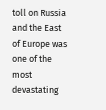toll on Russia and the East of Europe was one of the most devastating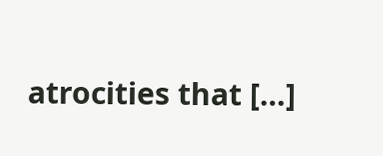atrocities that […]